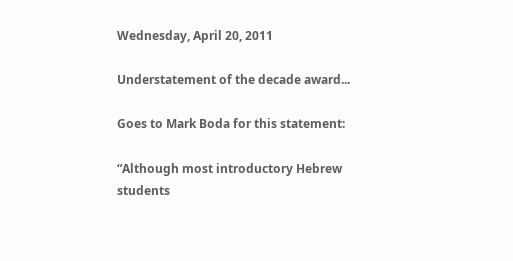Wednesday, April 20, 2011

Understatement of the decade award...

Goes to Mark Boda for this statement:

“Although most introductory Hebrew students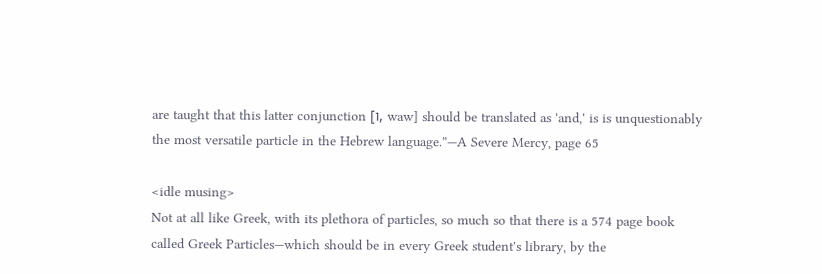are taught that this latter conjunction [ו, waw] should be translated as 'and,' is is unquestionably the most versatile particle in the Hebrew language.”—A Severe Mercy, page 65

<idle musing>
Not at all like Greek, with its plethora of particles, so much so that there is a 574 page book called Greek Particles—which should be in every Greek student's library, by the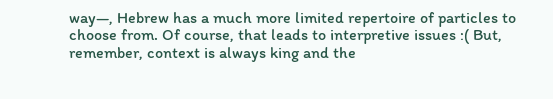way—, Hebrew has a much more limited repertoire of particles to choose from. Of course, that leads to interpretive issues :( But, remember, context is always king and the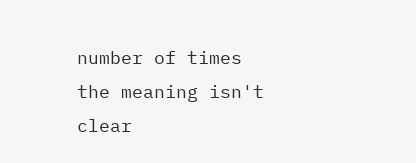number of times the meaning isn't clear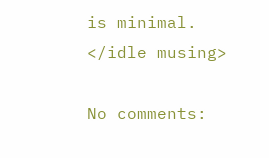is minimal.
</idle musing>

No comments: